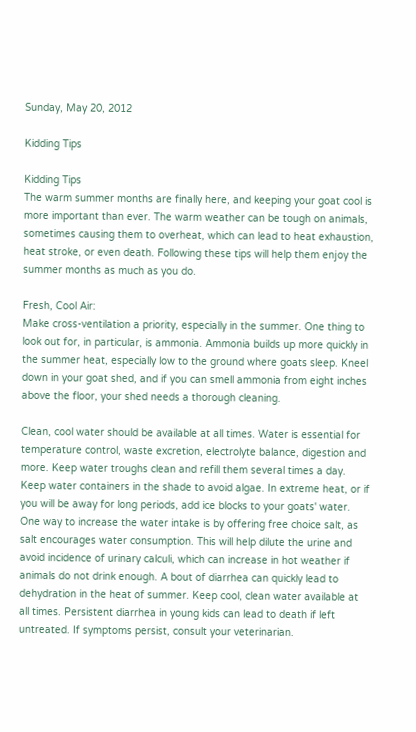Sunday, May 20, 2012

Kidding Tips

Kidding Tips
The warm summer months are finally here, and keeping your goat cool is more important than ever. The warm weather can be tough on animals, sometimes causing them to overheat, which can lead to heat exhaustion, heat stroke, or even death. Following these tips will help them enjoy the summer months as much as you do.

Fresh, Cool Air:
Make cross-ventilation a priority, especially in the summer. One thing to look out for, in particular, is ammonia. Ammonia builds up more quickly in the summer heat, especially low to the ground where goats sleep. Kneel down in your goat shed, and if you can smell ammonia from eight inches above the floor, your shed needs a thorough cleaning.

Clean, cool water should be available at all times. Water is essential for temperature control, waste excretion, electrolyte balance, digestion and more. Keep water troughs clean and refill them several times a day. Keep water containers in the shade to avoid algae. In extreme heat, or if you will be away for long periods, add ice blocks to your goats' water. One way to increase the water intake is by offering free choice salt, as salt encourages water consumption. This will help dilute the urine and avoid incidence of urinary calculi, which can increase in hot weather if animals do not drink enough. A bout of diarrhea can quickly lead to dehydration in the heat of summer. Keep cool, clean water available at all times. Persistent diarrhea in young kids can lead to death if left untreated. If symptoms persist, consult your veterinarian.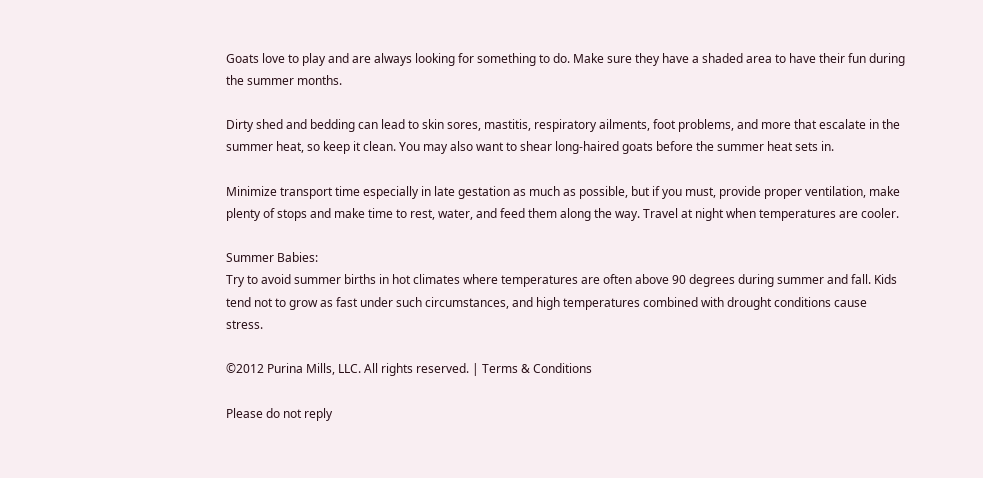Goats love to play and are always looking for something to do. Make sure they have a shaded area to have their fun during the summer months.

Dirty shed and bedding can lead to skin sores, mastitis, respiratory ailments, foot problems, and more that escalate in the summer heat, so keep it clean. You may also want to shear long-haired goats before the summer heat sets in.

Minimize transport time especially in late gestation as much as possible, but if you must, provide proper ventilation, make plenty of stops and make time to rest, water, and feed them along the way. Travel at night when temperatures are cooler.

Summer Babies:
Try to avoid summer births in hot climates where temperatures are often above 90 degrees during summer and fall. Kids tend not to grow as fast under such circumstances, and high temperatures combined with drought conditions cause stress.

©2012 Purina Mills, LLC. All rights reserved. | Terms & Conditions

Please do not reply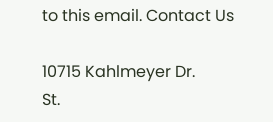to this email. Contact Us

10715 Kahlmeyer Dr.
St.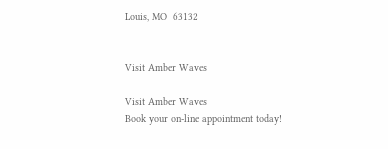Louis, MO  63132


Visit Amber Waves

Visit Amber Waves
Book your on-line appointment today!